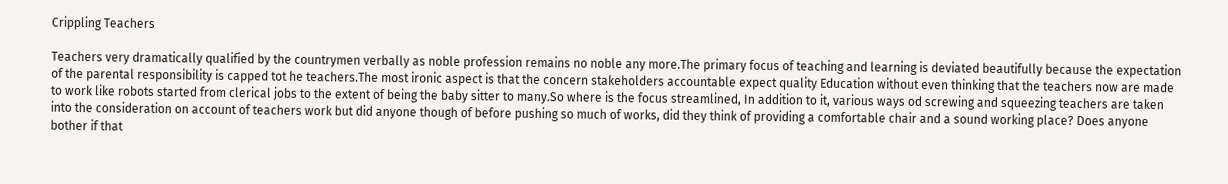Crippling Teachers

Teachers very dramatically qualified by the countrymen verbally as noble profession remains no noble any more.The primary focus of teaching and learning is deviated beautifully because the expectation of the parental responsibility is capped tot he teachers.The most ironic aspect is that the concern stakeholders accountable expect quality Education without even thinking that the teachers now are made to work like robots started from clerical jobs to the extent of being the baby sitter to many.So where is the focus streamlined, In addition to it, various ways od screwing and squeezing teachers are taken into the consideration on account of teachers work but did anyone though of before pushing so much of works, did they think of providing a comfortable chair and a sound working place? Does anyone bother if that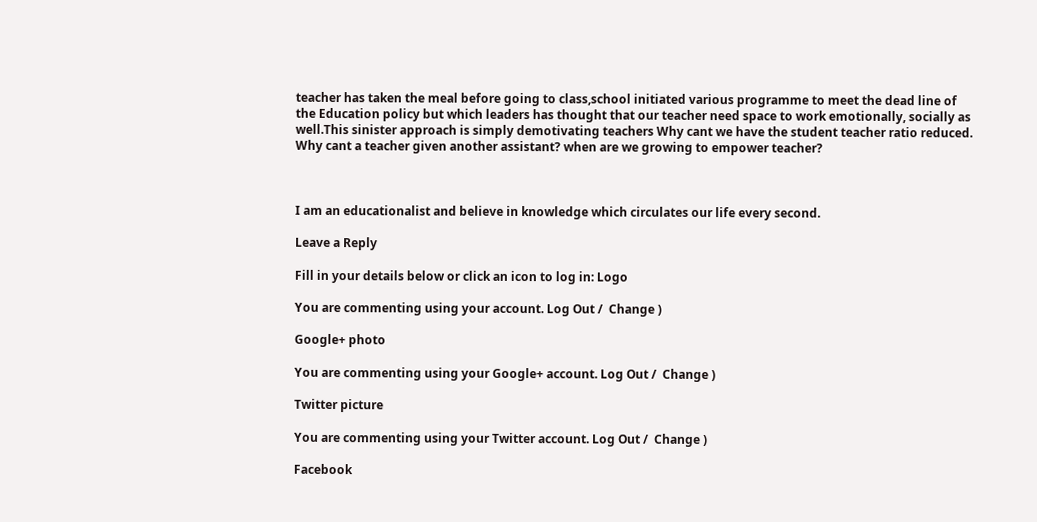teacher has taken the meal before going to class,school initiated various programme to meet the dead line of the Education policy but which leaders has thought that our teacher need space to work emotionally, socially as well.This sinister approach is simply demotivating teachers Why cant we have the student teacher ratio reduced. Why cant a teacher given another assistant? when are we growing to empower teacher?



I am an educationalist and believe in knowledge which circulates our life every second.

Leave a Reply

Fill in your details below or click an icon to log in: Logo

You are commenting using your account. Log Out /  Change )

Google+ photo

You are commenting using your Google+ account. Log Out /  Change )

Twitter picture

You are commenting using your Twitter account. Log Out /  Change )

Facebook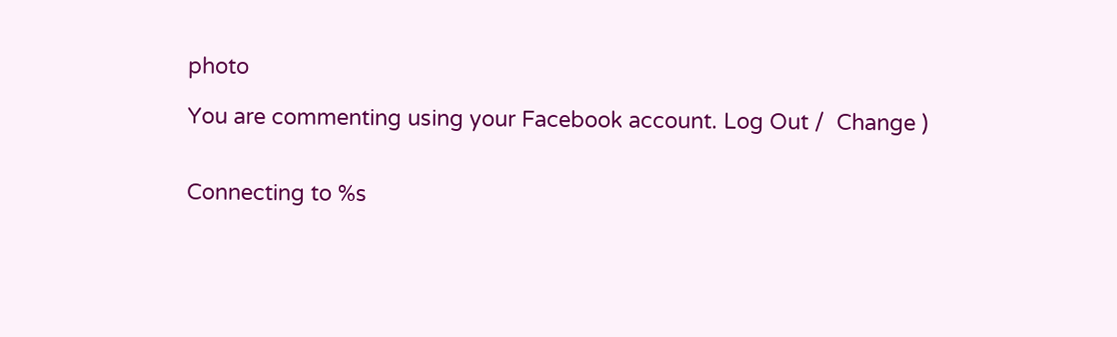photo

You are commenting using your Facebook account. Log Out /  Change )


Connecting to %s